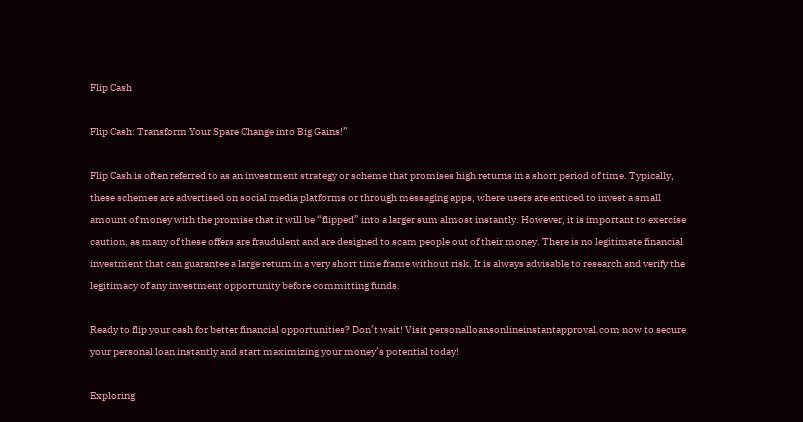Flip Cash

Flip Cash: Transform Your Spare Change into Big Gains!”

Flip Cash is often referred to as an investment strategy or scheme that promises high returns in a short period of time. Typically, these schemes are advertised on social media platforms or through messaging apps, where users are enticed to invest a small amount of money with the promise that it will be “flipped” into a larger sum almost instantly. However, it is important to exercise caution, as many of these offers are fraudulent and are designed to scam people out of their money. There is no legitimate financial investment that can guarantee a large return in a very short time frame without risk. It is always advisable to research and verify the legitimacy of any investment opportunity before committing funds.

Ready to flip your cash for better financial opportunities? Don’t wait! Visit personalloansonlineinstantapproval.com now to secure your personal loan instantly and start maximizing your money’s potential today!

Exploring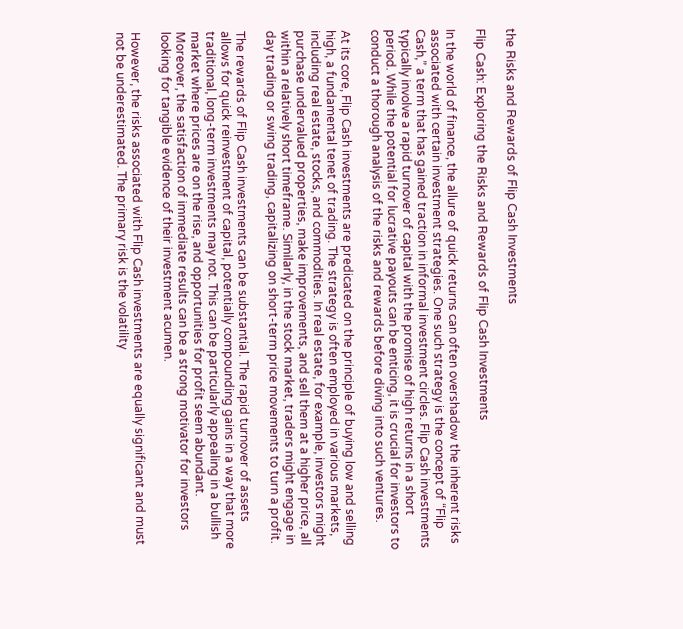the Risks and Rewards of Flip Cash Investments

Flip Cash: Exploring the Risks and Rewards of Flip Cash Investments

In the world of finance, the allure of quick returns can often overshadow the inherent risks associated with certain investment strategies. One such strategy is the concept of “Flip Cash,” a term that has gained traction in informal investment circles. Flip Cash investments typically involve a rapid turnover of capital with the promise of high returns in a short period. While the potential for lucrative payouts can be enticing, it is crucial for investors to conduct a thorough analysis of the risks and rewards before diving into such ventures.

At its core, Flip Cash investments are predicated on the principle of buying low and selling high, a fundamental tenet of trading. The strategy is often employed in various markets, including real estate, stocks, and commodities. In real estate, for example, investors might purchase undervalued properties, make improvements, and sell them at a higher price, all within a relatively short timeframe. Similarly, in the stock market, traders might engage in day trading or swing trading, capitalizing on short-term price movements to turn a profit.

The rewards of Flip Cash investments can be substantial. The rapid turnover of assets allows for quick reinvestment of capital, potentially compounding gains in a way that more traditional, long-term investments may not. This can be particularly appealing in a bullish market where prices are on the rise, and opportunities for profit seem abundant. Moreover, the satisfaction of immediate results can be a strong motivator for investors looking for tangible evidence of their investment acumen.

However, the risks associated with Flip Cash investments are equally significant and must not be underestimated. The primary risk is the volatility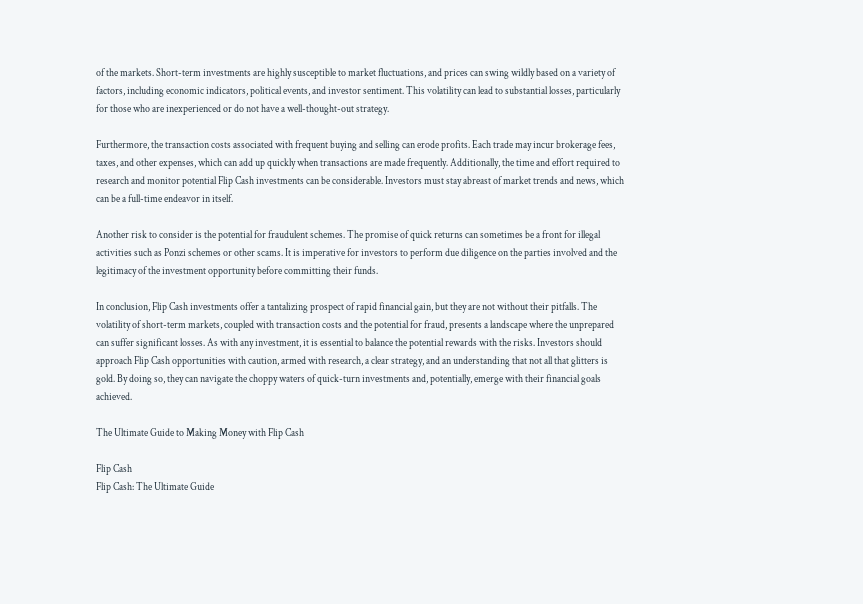of the markets. Short-term investments are highly susceptible to market fluctuations, and prices can swing wildly based on a variety of factors, including economic indicators, political events, and investor sentiment. This volatility can lead to substantial losses, particularly for those who are inexperienced or do not have a well-thought-out strategy.

Furthermore, the transaction costs associated with frequent buying and selling can erode profits. Each trade may incur brokerage fees, taxes, and other expenses, which can add up quickly when transactions are made frequently. Additionally, the time and effort required to research and monitor potential Flip Cash investments can be considerable. Investors must stay abreast of market trends and news, which can be a full-time endeavor in itself.

Another risk to consider is the potential for fraudulent schemes. The promise of quick returns can sometimes be a front for illegal activities such as Ponzi schemes or other scams. It is imperative for investors to perform due diligence on the parties involved and the legitimacy of the investment opportunity before committing their funds.

In conclusion, Flip Cash investments offer a tantalizing prospect of rapid financial gain, but they are not without their pitfalls. The volatility of short-term markets, coupled with transaction costs and the potential for fraud, presents a landscape where the unprepared can suffer significant losses. As with any investment, it is essential to balance the potential rewards with the risks. Investors should approach Flip Cash opportunities with caution, armed with research, a clear strategy, and an understanding that not all that glitters is gold. By doing so, they can navigate the choppy waters of quick-turn investments and, potentially, emerge with their financial goals achieved.

The Ultimate Guide to Making Money with Flip Cash

Flip Cash
Flip Cash: The Ultimate Guide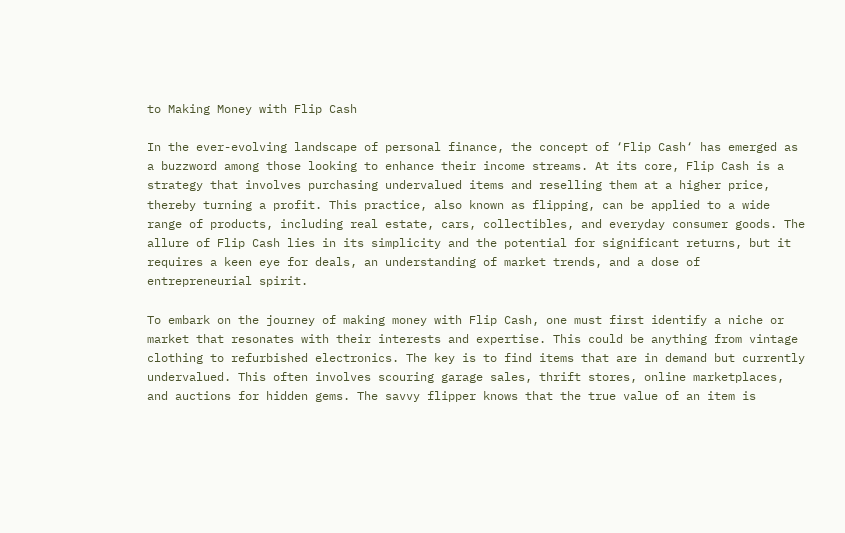to Making Money with Flip Cash

In the ever-evolving landscape of personal finance, the concept of ‘Flip Cash‘ has emerged as a buzzword among those looking to enhance their income streams. At its core, Flip Cash is a strategy that involves purchasing undervalued items and reselling them at a higher price, thereby turning a profit. This practice, also known as flipping, can be applied to a wide range of products, including real estate, cars, collectibles, and everyday consumer goods. The allure of Flip Cash lies in its simplicity and the potential for significant returns, but it requires a keen eye for deals, an understanding of market trends, and a dose of entrepreneurial spirit.

To embark on the journey of making money with Flip Cash, one must first identify a niche or market that resonates with their interests and expertise. This could be anything from vintage clothing to refurbished electronics. The key is to find items that are in demand but currently undervalued. This often involves scouring garage sales, thrift stores, online marketplaces, and auctions for hidden gems. The savvy flipper knows that the true value of an item is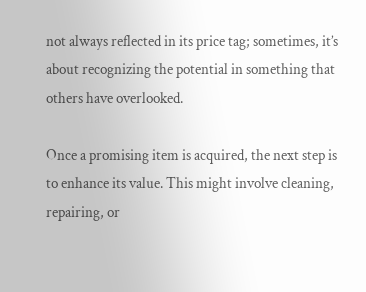not always reflected in its price tag; sometimes, it’s about recognizing the potential in something that others have overlooked.

Once a promising item is acquired, the next step is to enhance its value. This might involve cleaning, repairing, or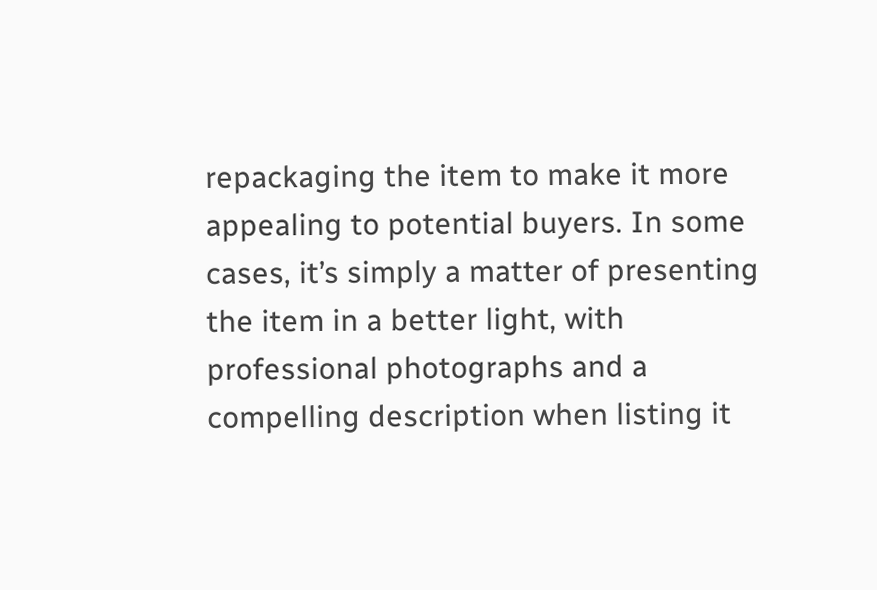repackaging the item to make it more appealing to potential buyers. In some cases, it’s simply a matter of presenting the item in a better light, with professional photographs and a compelling description when listing it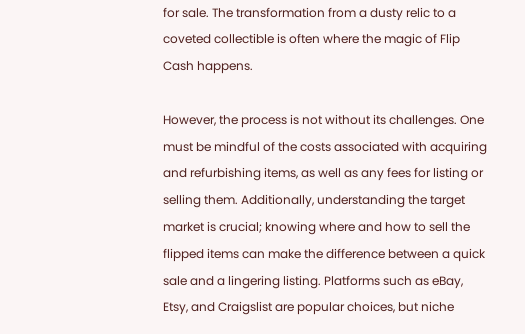for sale. The transformation from a dusty relic to a coveted collectible is often where the magic of Flip Cash happens.

However, the process is not without its challenges. One must be mindful of the costs associated with acquiring and refurbishing items, as well as any fees for listing or selling them. Additionally, understanding the target market is crucial; knowing where and how to sell the flipped items can make the difference between a quick sale and a lingering listing. Platforms such as eBay, Etsy, and Craigslist are popular choices, but niche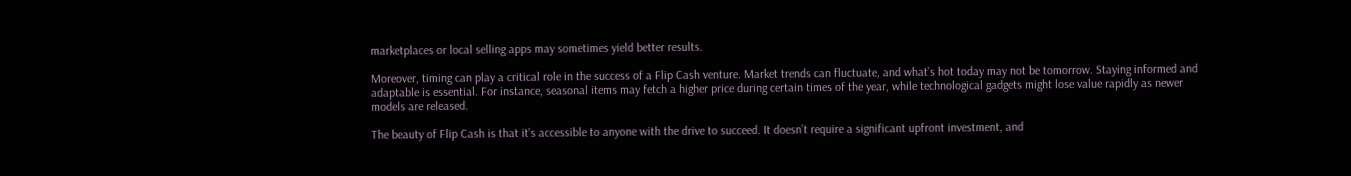marketplaces or local selling apps may sometimes yield better results.

Moreover, timing can play a critical role in the success of a Flip Cash venture. Market trends can fluctuate, and what’s hot today may not be tomorrow. Staying informed and adaptable is essential. For instance, seasonal items may fetch a higher price during certain times of the year, while technological gadgets might lose value rapidly as newer models are released.

The beauty of Flip Cash is that it’s accessible to anyone with the drive to succeed. It doesn’t require a significant upfront investment, and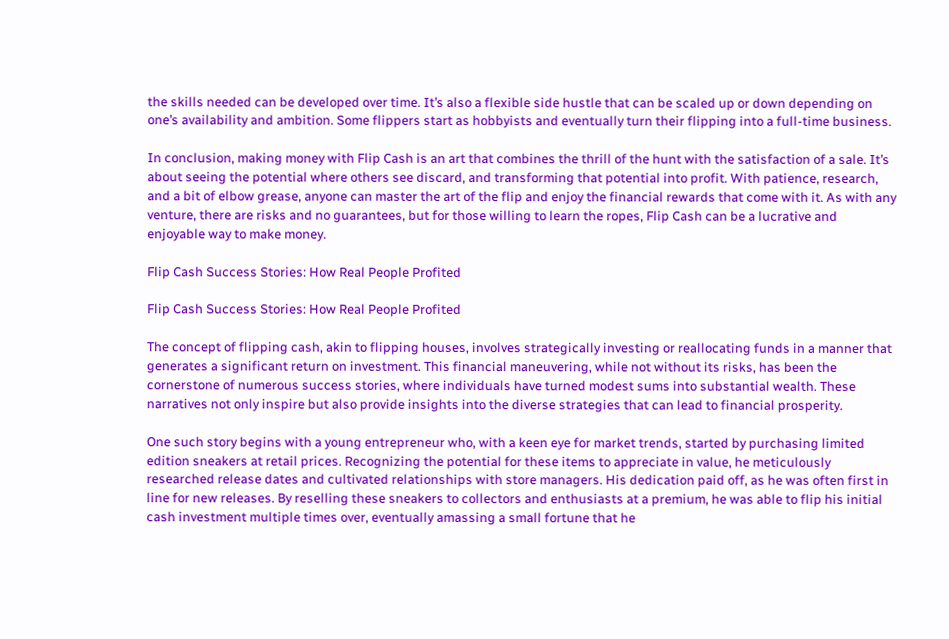the skills needed can be developed over time. It’s also a flexible side hustle that can be scaled up or down depending on one’s availability and ambition. Some flippers start as hobbyists and eventually turn their flipping into a full-time business.

In conclusion, making money with Flip Cash is an art that combines the thrill of the hunt with the satisfaction of a sale. It’s about seeing the potential where others see discard, and transforming that potential into profit. With patience, research, and a bit of elbow grease, anyone can master the art of the flip and enjoy the financial rewards that come with it. As with any venture, there are risks and no guarantees, but for those willing to learn the ropes, Flip Cash can be a lucrative and enjoyable way to make money.

Flip Cash Success Stories: How Real People Profited

Flip Cash Success Stories: How Real People Profited

The concept of flipping cash, akin to flipping houses, involves strategically investing or reallocating funds in a manner that generates a significant return on investment. This financial maneuvering, while not without its risks, has been the cornerstone of numerous success stories, where individuals have turned modest sums into substantial wealth. These narratives not only inspire but also provide insights into the diverse strategies that can lead to financial prosperity.

One such story begins with a young entrepreneur who, with a keen eye for market trends, started by purchasing limited edition sneakers at retail prices. Recognizing the potential for these items to appreciate in value, he meticulously researched release dates and cultivated relationships with store managers. His dedication paid off, as he was often first in line for new releases. By reselling these sneakers to collectors and enthusiasts at a premium, he was able to flip his initial cash investment multiple times over, eventually amassing a small fortune that he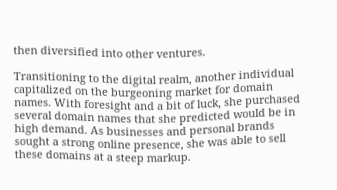then diversified into other ventures.

Transitioning to the digital realm, another individual capitalized on the burgeoning market for domain names. With foresight and a bit of luck, she purchased several domain names that she predicted would be in high demand. As businesses and personal brands sought a strong online presence, she was able to sell these domains at a steep markup.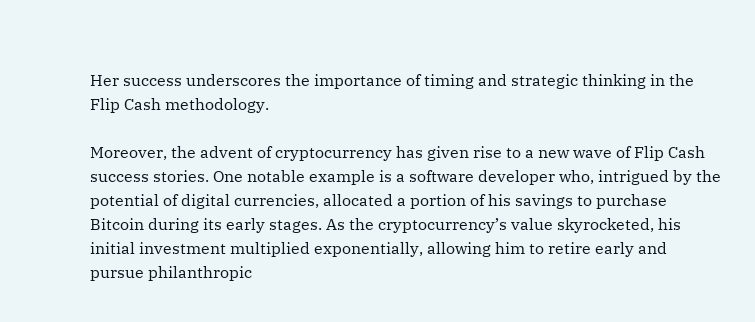Her success underscores the importance of timing and strategic thinking in the Flip Cash methodology.

Moreover, the advent of cryptocurrency has given rise to a new wave of Flip Cash success stories. One notable example is a software developer who, intrigued by the potential of digital currencies, allocated a portion of his savings to purchase Bitcoin during its early stages. As the cryptocurrency’s value skyrocketed, his initial investment multiplied exponentially, allowing him to retire early and pursue philanthropic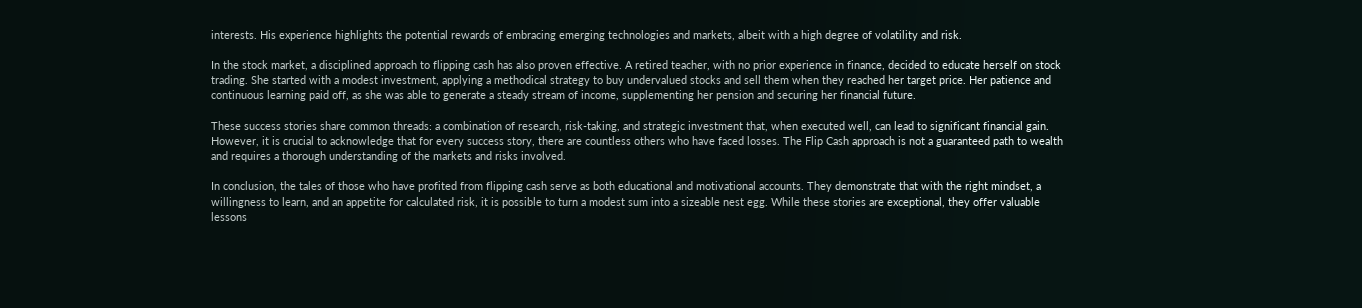interests. His experience highlights the potential rewards of embracing emerging technologies and markets, albeit with a high degree of volatility and risk.

In the stock market, a disciplined approach to flipping cash has also proven effective. A retired teacher, with no prior experience in finance, decided to educate herself on stock trading. She started with a modest investment, applying a methodical strategy to buy undervalued stocks and sell them when they reached her target price. Her patience and continuous learning paid off, as she was able to generate a steady stream of income, supplementing her pension and securing her financial future.

These success stories share common threads: a combination of research, risk-taking, and strategic investment that, when executed well, can lead to significant financial gain. However, it is crucial to acknowledge that for every success story, there are countless others who have faced losses. The Flip Cash approach is not a guaranteed path to wealth and requires a thorough understanding of the markets and risks involved.

In conclusion, the tales of those who have profited from flipping cash serve as both educational and motivational accounts. They demonstrate that with the right mindset, a willingness to learn, and an appetite for calculated risk, it is possible to turn a modest sum into a sizeable nest egg. While these stories are exceptional, they offer valuable lessons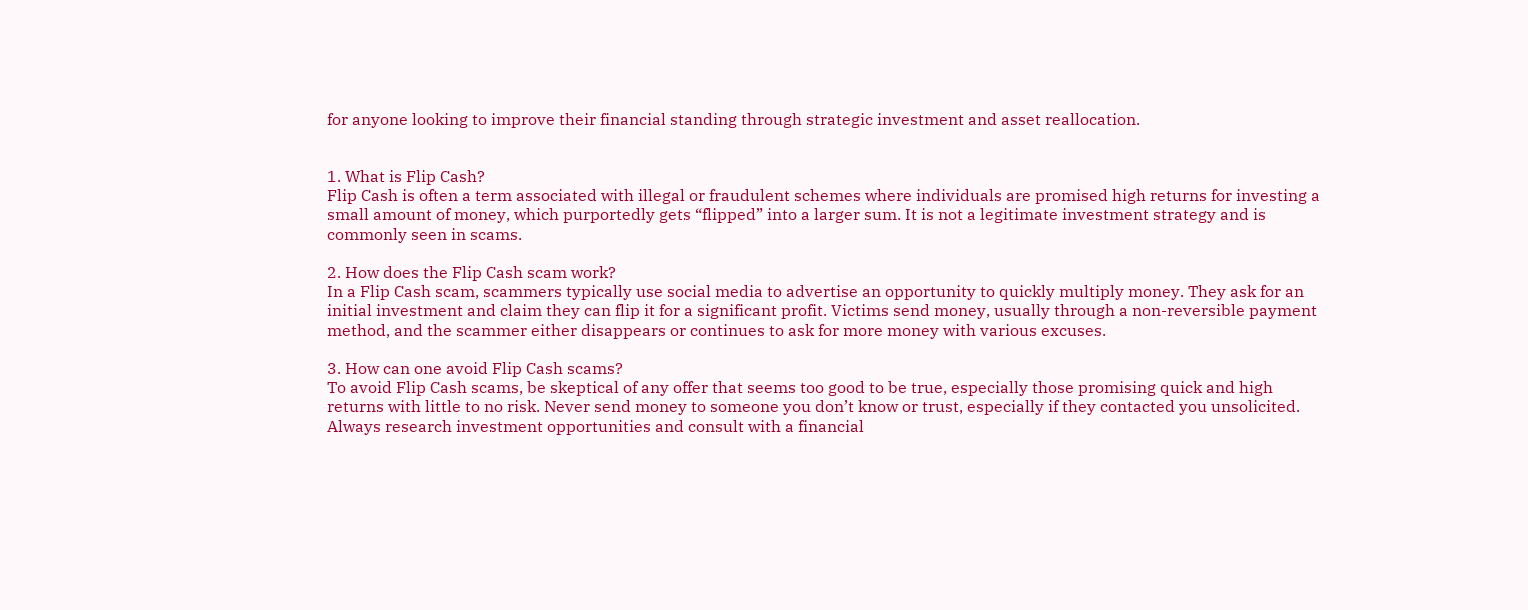for anyone looking to improve their financial standing through strategic investment and asset reallocation.


1. What is Flip Cash?
Flip Cash is often a term associated with illegal or fraudulent schemes where individuals are promised high returns for investing a small amount of money, which purportedly gets “flipped” into a larger sum. It is not a legitimate investment strategy and is commonly seen in scams.

2. How does the Flip Cash scam work?
In a Flip Cash scam, scammers typically use social media to advertise an opportunity to quickly multiply money. They ask for an initial investment and claim they can flip it for a significant profit. Victims send money, usually through a non-reversible payment method, and the scammer either disappears or continues to ask for more money with various excuses.

3. How can one avoid Flip Cash scams?
To avoid Flip Cash scams, be skeptical of any offer that seems too good to be true, especially those promising quick and high returns with little to no risk. Never send money to someone you don’t know or trust, especially if they contacted you unsolicited. Always research investment opportunities and consult with a financial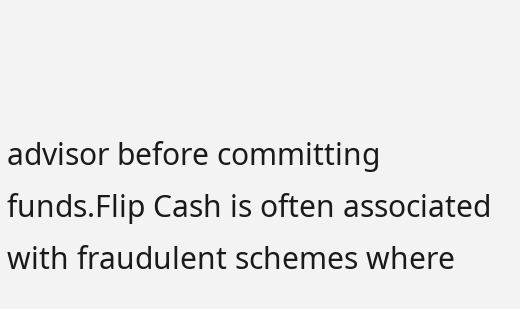advisor before committing funds.Flip Cash is often associated with fraudulent schemes where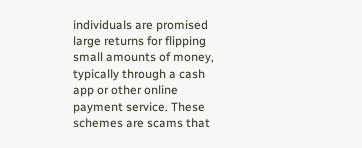individuals are promised large returns for flipping small amounts of money, typically through a cash app or other online payment service. These schemes are scams that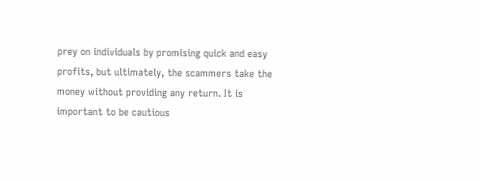prey on individuals by promising quick and easy profits, but ultimately, the scammers take the money without providing any return. It is important to be cautious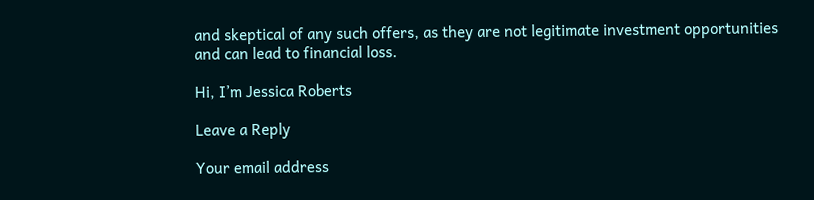and skeptical of any such offers, as they are not legitimate investment opportunities and can lead to financial loss.

Hi, I’m Jessica Roberts

Leave a Reply

Your email address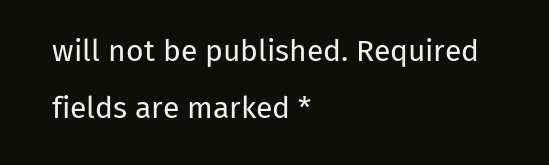will not be published. Required fields are marked *